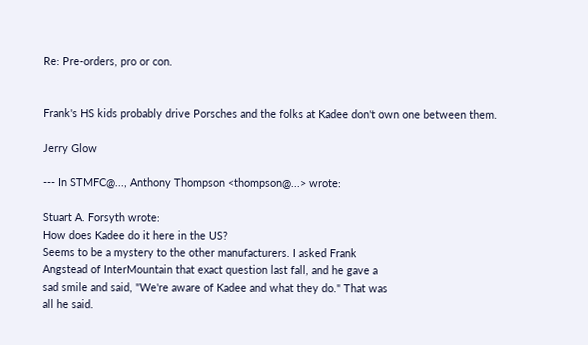Re: Pre-orders, pro or con.


Frank's HS kids probably drive Porsches and the folks at Kadee don't own one between them.

Jerry Glow

--- In STMFC@..., Anthony Thompson <thompson@...> wrote:

Stuart A. Forsyth wrote:
How does Kadee do it here in the US?
Seems to be a mystery to the other manufacturers. I asked Frank
Angstead of InterMountain that exact question last fall, and he gave a
sad smile and said, "We're aware of Kadee and what they do." That was
all he said.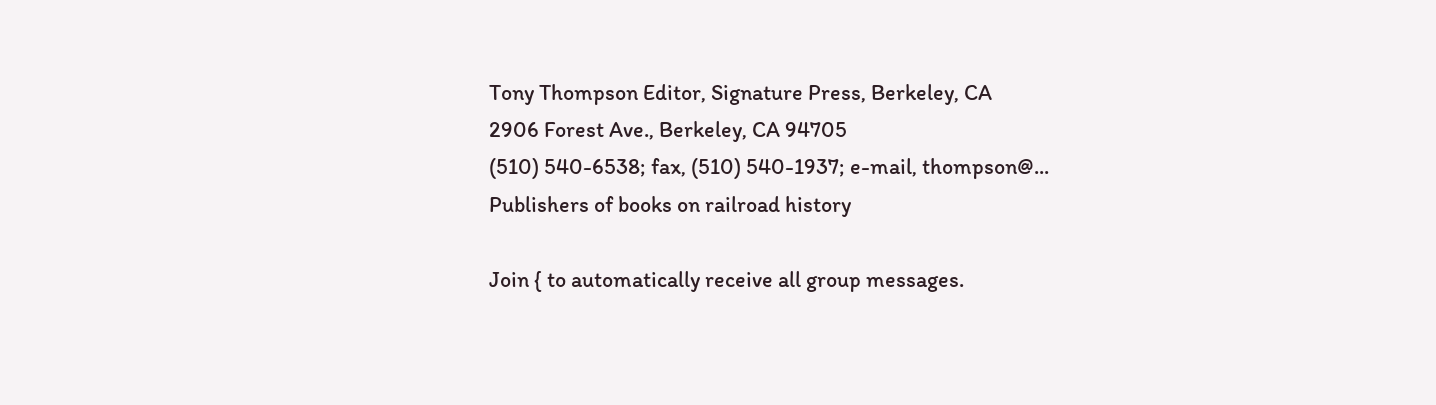Tony Thompson Editor, Signature Press, Berkeley, CA
2906 Forest Ave., Berkeley, CA 94705
(510) 540-6538; fax, (510) 540-1937; e-mail, thompson@...
Publishers of books on railroad history

Join { to automatically receive all group messages.